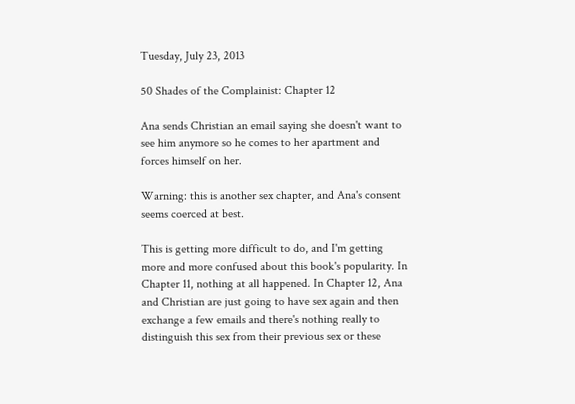Tuesday, July 23, 2013

50 Shades of the Complainist: Chapter 12

Ana sends Christian an email saying she doesn't want to see him anymore so he comes to her apartment and forces himself on her.

Warning: this is another sex chapter, and Ana's consent seems coerced at best.

This is getting more difficult to do, and I'm getting more and more confused about this book's popularity. In Chapter 11, nothing at all happened. In Chapter 12, Ana and Christian are just going to have sex again and then exchange a few emails and there's nothing really to distinguish this sex from their previous sex or these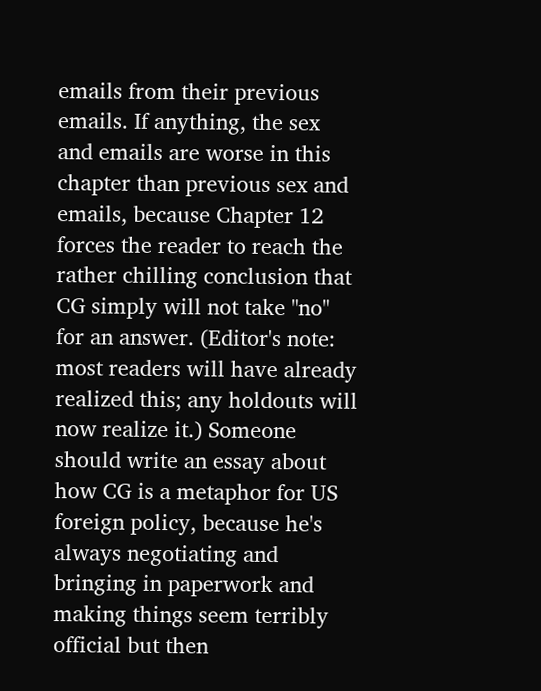emails from their previous emails. If anything, the sex and emails are worse in this chapter than previous sex and emails, because Chapter 12 forces the reader to reach the rather chilling conclusion that CG simply will not take "no" for an answer. (Editor's note: most readers will have already realized this; any holdouts will now realize it.) Someone should write an essay about how CG is a metaphor for US foreign policy, because he's always negotiating and bringing in paperwork and making things seem terribly official but then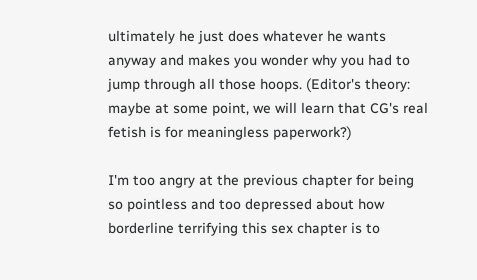ultimately he just does whatever he wants anyway and makes you wonder why you had to jump through all those hoops. (Editor's theory: maybe at some point, we will learn that CG's real fetish is for meaningless paperwork?)

I'm too angry at the previous chapter for being so pointless and too depressed about how borderline terrifying this sex chapter is to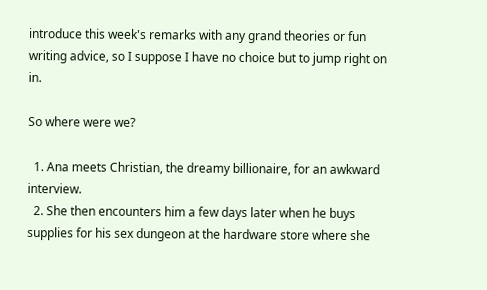introduce this week's remarks with any grand theories or fun writing advice, so I suppose I have no choice but to jump right on in.

So where were we?

  1. Ana meets Christian, the dreamy billionaire, for an awkward interview.
  2. She then encounters him a few days later when he buys supplies for his sex dungeon at the hardware store where she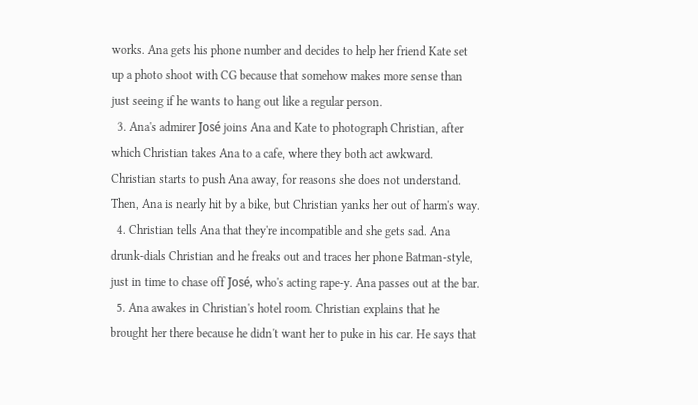works. Ana gets his phone number and decides to help her friend Kate set up a photo shoot with CG because that somehow makes more sense than just seeing if he wants to hang out like a regular person.
  3. Ana's admirer José joins Ana and Kate to photograph Christian, after which Christian takes Ana to a cafe, where they both act awkward. Christian starts to push Ana away, for reasons she does not understand. Then, Ana is nearly hit by a bike, but Christian yanks her out of harm's way.
  4. Christian tells Ana that they're incompatible and she gets sad. Ana drunk-dials Christian and he freaks out and traces her phone Batman-style, just in time to chase off José, who's acting rape-y. Ana passes out at the bar.
  5. Ana awakes in Christian's hotel room. Christian explains that he brought her there because he didn't want her to puke in his car. He says that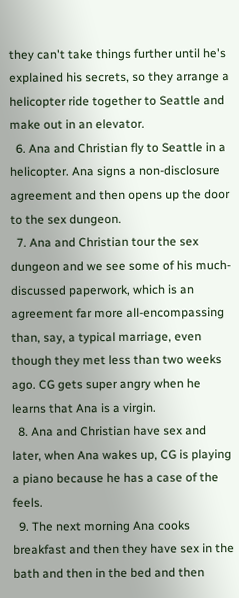they can't take things further until he's explained his secrets, so they arrange a helicopter ride together to Seattle and make out in an elevator.
  6. Ana and Christian fly to Seattle in a helicopter. Ana signs a non-disclosure agreement and then opens up the door to the sex dungeon.
  7. Ana and Christian tour the sex dungeon and we see some of his much-discussed paperwork, which is an agreement far more all-encompassing than, say, a typical marriage, even though they met less than two weeks ago. CG gets super angry when he learns that Ana is a virgin.
  8. Ana and Christian have sex and later, when Ana wakes up, CG is playing a piano because he has a case of the feels.
  9. The next morning Ana cooks breakfast and then they have sex in the bath and then in the bed and then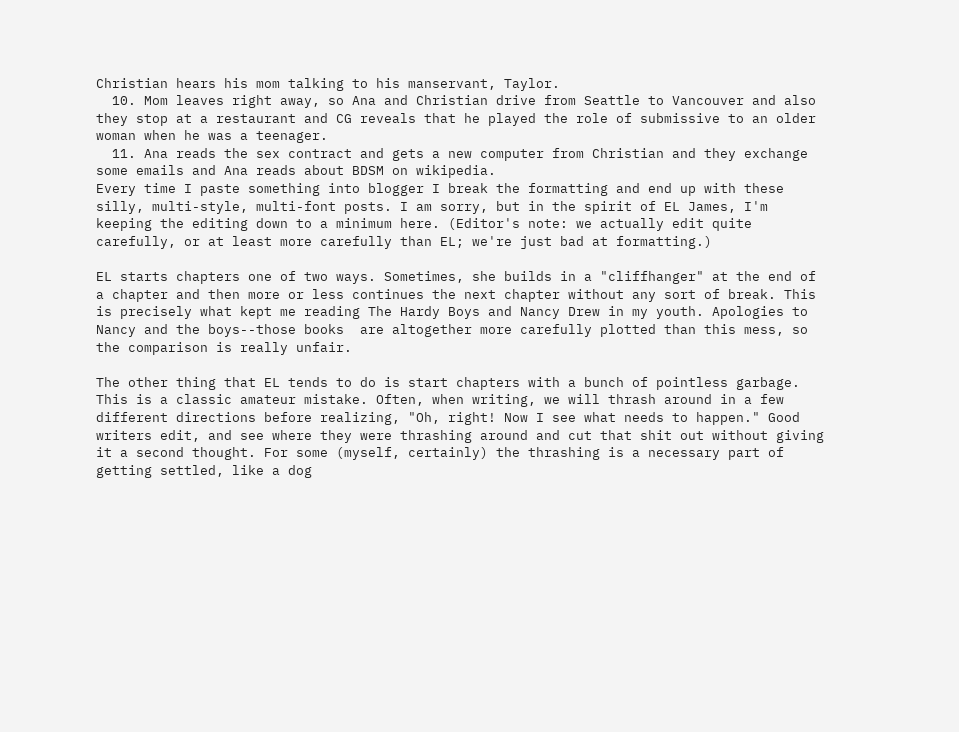Christian hears his mom talking to his manservant, Taylor.
  10. Mom leaves right away, so Ana and Christian drive from Seattle to Vancouver and also they stop at a restaurant and CG reveals that he played the role of submissive to an older woman when he was a teenager.
  11. Ana reads the sex contract and gets a new computer from Christian and they exchange some emails and Ana reads about BDSM on wikipedia.
Every time I paste something into blogger I break the formatting and end up with these silly, multi-style, multi-font posts. I am sorry, but in the spirit of EL James, I'm keeping the editing down to a minimum here. (Editor's note: we actually edit quite carefully, or at least more carefully than EL; we're just bad at formatting.)

EL starts chapters one of two ways. Sometimes, she builds in a "cliffhanger" at the end of a chapter and then more or less continues the next chapter without any sort of break. This is precisely what kept me reading The Hardy Boys and Nancy Drew in my youth. Apologies to Nancy and the boys--those books  are altogether more carefully plotted than this mess, so the comparison is really unfair.

The other thing that EL tends to do is start chapters with a bunch of pointless garbage. This is a classic amateur mistake. Often, when writing, we will thrash around in a few different directions before realizing, "Oh, right! Now I see what needs to happen." Good writers edit, and see where they were thrashing around and cut that shit out without giving it a second thought. For some (myself, certainly) the thrashing is a necessary part of getting settled, like a dog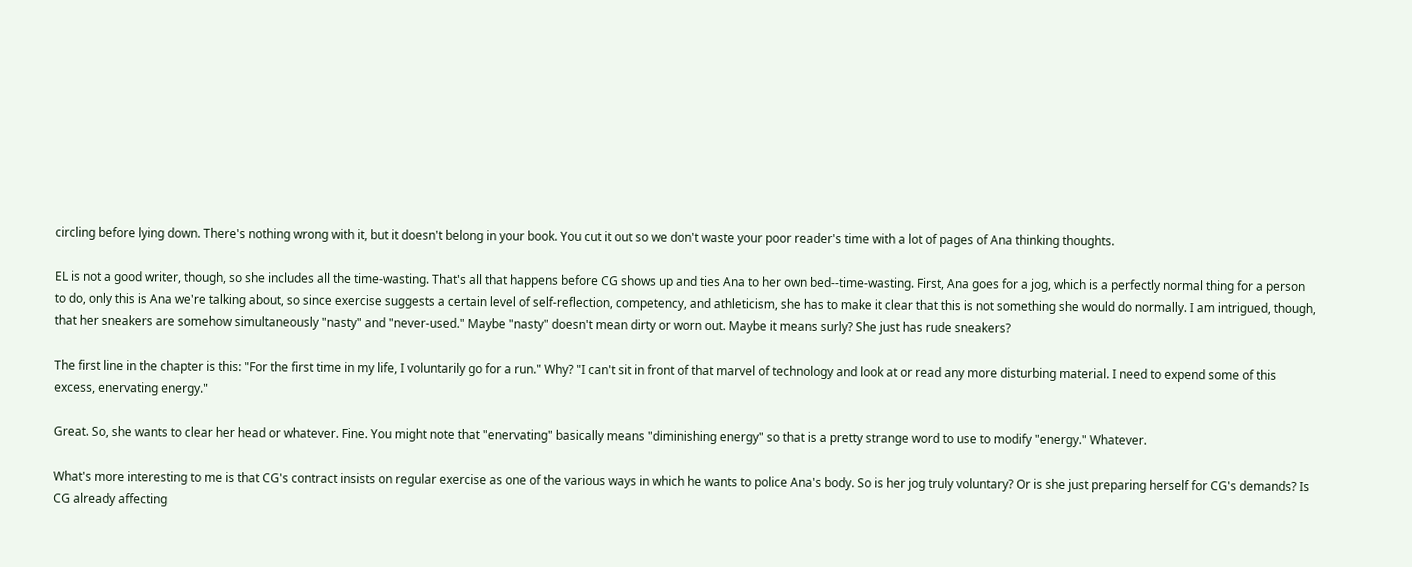circling before lying down. There's nothing wrong with it, but it doesn't belong in your book. You cut it out so we don't waste your poor reader's time with a lot of pages of Ana thinking thoughts.

EL is not a good writer, though, so she includes all the time-wasting. That's all that happens before CG shows up and ties Ana to her own bed--time-wasting. First, Ana goes for a jog, which is a perfectly normal thing for a person to do, only this is Ana we're talking about, so since exercise suggests a certain level of self-reflection, competency, and athleticism, she has to make it clear that this is not something she would do normally. I am intrigued, though, that her sneakers are somehow simultaneously "nasty" and "never-used." Maybe "nasty" doesn't mean dirty or worn out. Maybe it means surly? She just has rude sneakers?

The first line in the chapter is this: "For the first time in my life, I voluntarily go for a run." Why? "I can't sit in front of that marvel of technology and look at or read any more disturbing material. I need to expend some of this excess, enervating energy."

Great. So, she wants to clear her head or whatever. Fine. You might note that "enervating" basically means "diminishing energy" so that is a pretty strange word to use to modify "energy." Whatever.

What's more interesting to me is that CG's contract insists on regular exercise as one of the various ways in which he wants to police Ana's body. So is her jog truly voluntary? Or is she just preparing herself for CG's demands? Is CG already affecting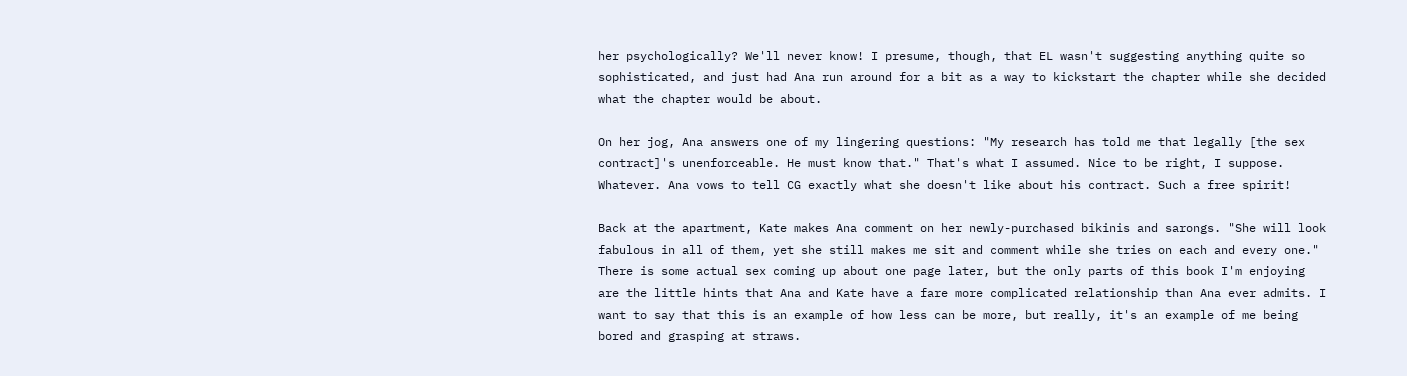her psychologically? We'll never know! I presume, though, that EL wasn't suggesting anything quite so sophisticated, and just had Ana run around for a bit as a way to kickstart the chapter while she decided what the chapter would be about.

On her jog, Ana answers one of my lingering questions: "My research has told me that legally [the sex contract]'s unenforceable. He must know that." That's what I assumed. Nice to be right, I suppose. Whatever. Ana vows to tell CG exactly what she doesn't like about his contract. Such a free spirit!

Back at the apartment, Kate makes Ana comment on her newly-purchased bikinis and sarongs. "She will look fabulous in all of them, yet she still makes me sit and comment while she tries on each and every one." There is some actual sex coming up about one page later, but the only parts of this book I'm enjoying are the little hints that Ana and Kate have a fare more complicated relationship than Ana ever admits. I want to say that this is an example of how less can be more, but really, it's an example of me being bored and grasping at straws.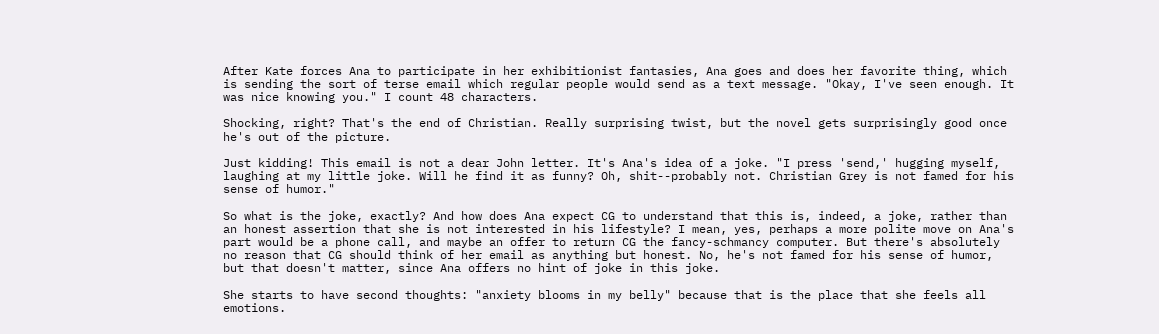After Kate forces Ana to participate in her exhibitionist fantasies, Ana goes and does her favorite thing, which is sending the sort of terse email which regular people would send as a text message. "Okay, I've seen enough. It was nice knowing you." I count 48 characters.

Shocking, right? That's the end of Christian. Really surprising twist, but the novel gets surprisingly good once he's out of the picture.

Just kidding! This email is not a dear John letter. It's Ana's idea of a joke. "I press 'send,' hugging myself, laughing at my little joke. Will he find it as funny? Oh, shit--probably not. Christian Grey is not famed for his sense of humor."

So what is the joke, exactly? And how does Ana expect CG to understand that this is, indeed, a joke, rather than an honest assertion that she is not interested in his lifestyle? I mean, yes, perhaps a more polite move on Ana's part would be a phone call, and maybe an offer to return CG the fancy-schmancy computer. But there's absolutely no reason that CG should think of her email as anything but honest. No, he's not famed for his sense of humor, but that doesn't matter, since Ana offers no hint of joke in this joke.

She starts to have second thoughts: "anxiety blooms in my belly" because that is the place that she feels all emotions.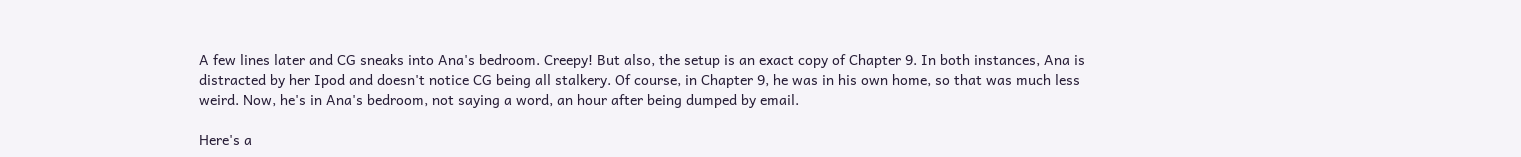A few lines later and CG sneaks into Ana's bedroom. Creepy! But also, the setup is an exact copy of Chapter 9. In both instances, Ana is distracted by her Ipod and doesn't notice CG being all stalkery. Of course, in Chapter 9, he was in his own home, so that was much less weird. Now, he's in Ana's bedroom, not saying a word, an hour after being dumped by email.

Here's a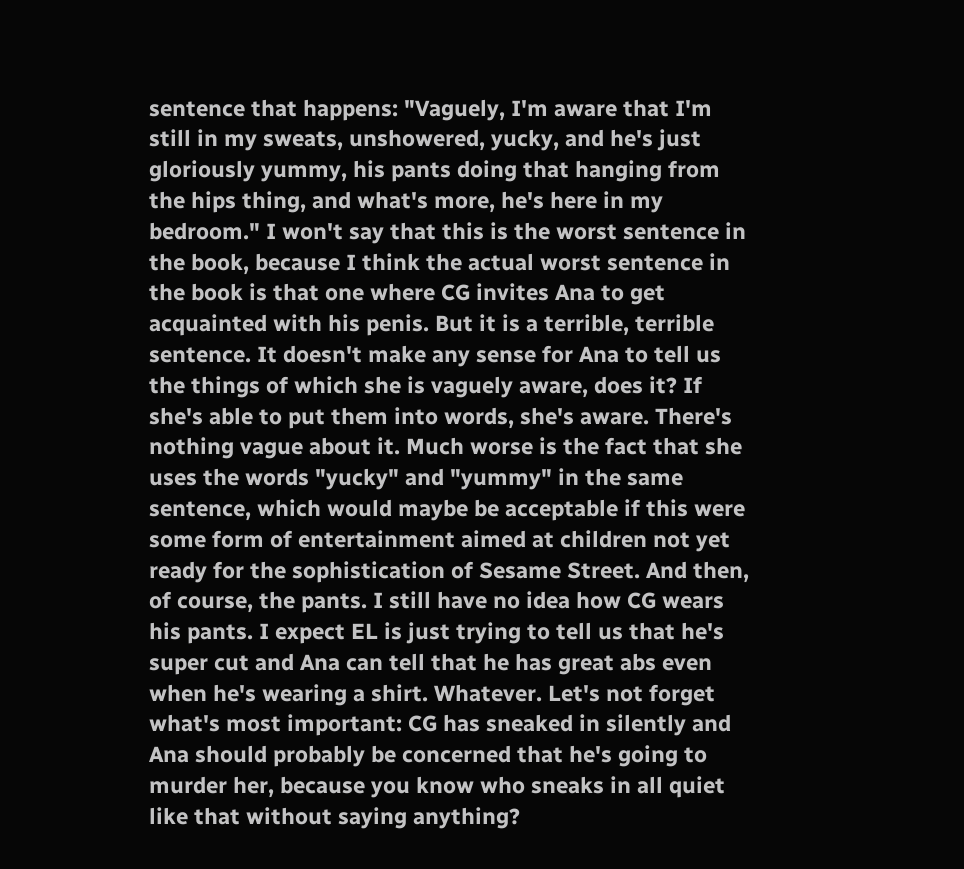sentence that happens: "Vaguely, I'm aware that I'm still in my sweats, unshowered, yucky, and he's just gloriously yummy, his pants doing that hanging from the hips thing, and what's more, he's here in my bedroom." I won't say that this is the worst sentence in the book, because I think the actual worst sentence in the book is that one where CG invites Ana to get acquainted with his penis. But it is a terrible, terrible sentence. It doesn't make any sense for Ana to tell us the things of which she is vaguely aware, does it? If she's able to put them into words, she's aware. There's nothing vague about it. Much worse is the fact that she uses the words "yucky" and "yummy" in the same sentence, which would maybe be acceptable if this were some form of entertainment aimed at children not yet ready for the sophistication of Sesame Street. And then, of course, the pants. I still have no idea how CG wears his pants. I expect EL is just trying to tell us that he's super cut and Ana can tell that he has great abs even when he's wearing a shirt. Whatever. Let's not forget what's most important: CG has sneaked in silently and Ana should probably be concerned that he's going to murder her, because you know who sneaks in all quiet like that without saying anything?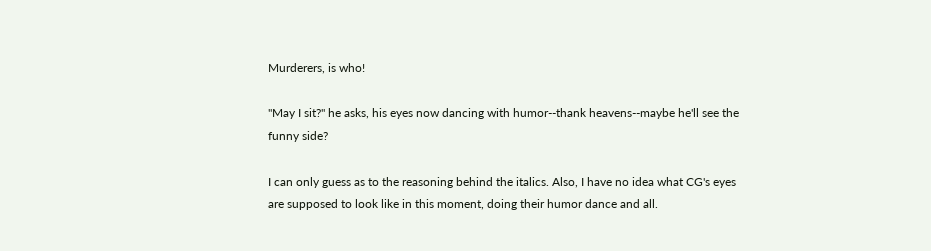Murderers, is who!

"May I sit?" he asks, his eyes now dancing with humor--thank heavens--maybe he'll see the funny side?

I can only guess as to the reasoning behind the italics. Also, I have no idea what CG's eyes are supposed to look like in this moment, doing their humor dance and all.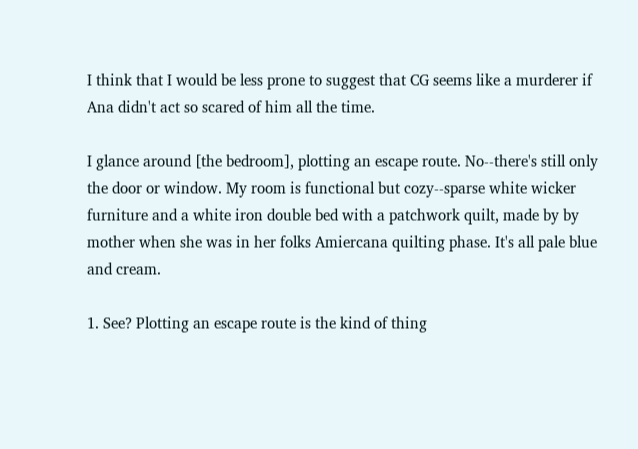I think that I would be less prone to suggest that CG seems like a murderer if Ana didn't act so scared of him all the time.

I glance around [the bedroom], plotting an escape route. No--there's still only the door or window. My room is functional but cozy--sparse white wicker furniture and a white iron double bed with a patchwork quilt, made by by mother when she was in her folks Amiercana quilting phase. It's all pale blue and cream.

1. See? Plotting an escape route is the kind of thing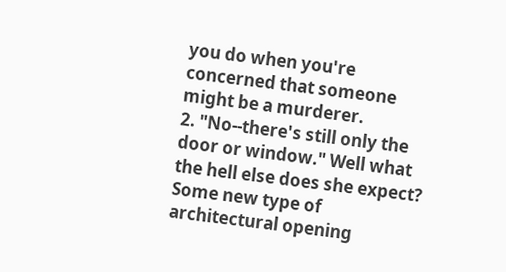you do when you're concerned that someone might be a murderer.
2. "No--there's still only the door or window." Well what the hell else does she expect? Some new type of architectural opening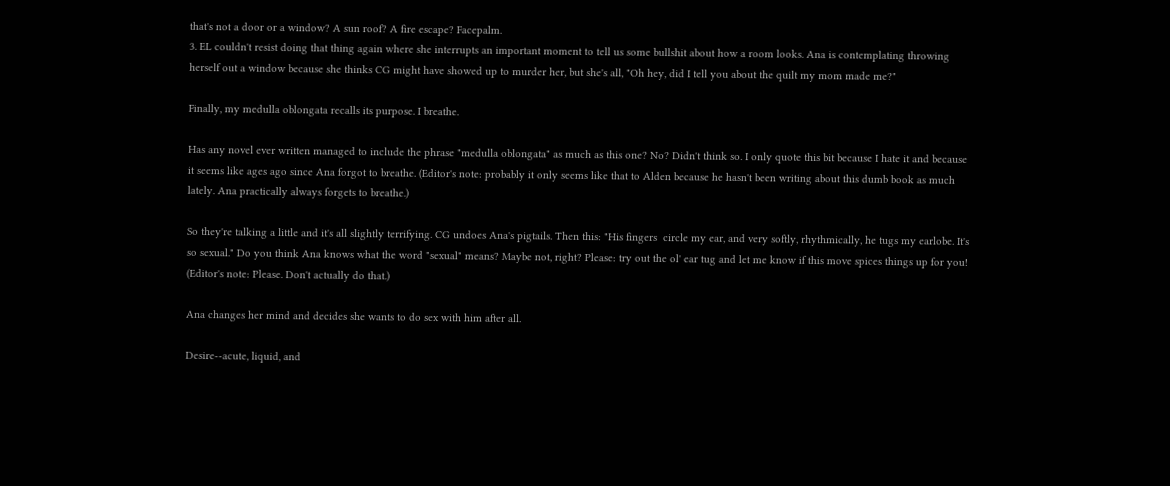that's not a door or a window? A sun roof? A fire escape? Facepalm.
3. EL couldn't resist doing that thing again where she interrupts an important moment to tell us some bullshit about how a room looks. Ana is contemplating throwing herself out a window because she thinks CG might have showed up to murder her, but she's all, "Oh hey, did I tell you about the quilt my mom made me?"

Finally, my medulla oblongata recalls its purpose. I breathe.

Has any novel ever written managed to include the phrase "medulla oblongata" as much as this one? No? Didn't think so. I only quote this bit because I hate it and because it seems like ages ago since Ana forgot to breathe. (Editor's note: probably it only seems like that to Alden because he hasn't been writing about this dumb book as much lately. Ana practically always forgets to breathe.)

So they're talking a little and it's all slightly terrifying. CG undoes Ana's pigtails. Then this: "His fingers  circle my ear, and very softly, rhythmically, he tugs my earlobe. It's so sexual." Do you think Ana knows what the word "sexual" means? Maybe not, right? Please: try out the ol' ear tug and let me know if this move spices things up for you! (Editor's note: Please. Don't actually do that.)

Ana changes her mind and decides she wants to do sex with him after all.

Desire--acute, liquid, and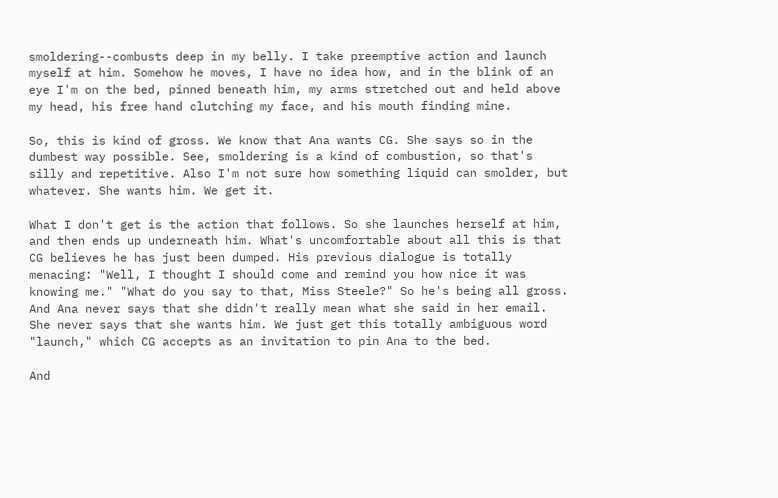smoldering--combusts deep in my belly. I take preemptive action and launch myself at him. Somehow he moves, I have no idea how, and in the blink of an eye I'm on the bed, pinned beneath him, my arms stretched out and held above my head, his free hand clutching my face, and his mouth finding mine.

So, this is kind of gross. We know that Ana wants CG. She says so in the dumbest way possible. See, smoldering is a kind of combustion, so that's silly and repetitive. Also I'm not sure how something liquid can smolder, but whatever. She wants him. We get it.

What I don't get is the action that follows. So she launches herself at him, and then ends up underneath him. What's uncomfortable about all this is that CG believes he has just been dumped. His previous dialogue is totally menacing: "Well, I thought I should come and remind you how nice it was knowing me." "What do you say to that, Miss Steele?" So he's being all gross. And Ana never says that she didn't really mean what she said in her email. She never says that she wants him. We just get this totally ambiguous word "launch," which CG accepts as an invitation to pin Ana to the bed.

And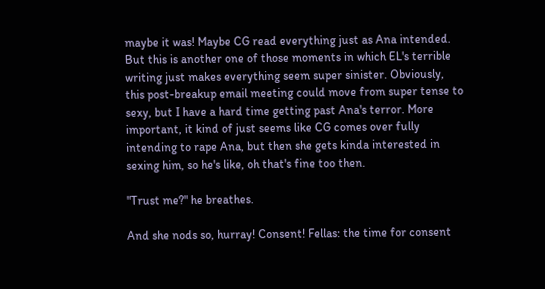maybe it was! Maybe CG read everything just as Ana intended. But this is another one of those moments in which EL's terrible writing just makes everything seem super sinister. Obviously, this post-breakup email meeting could move from super tense to sexy, but I have a hard time getting past Ana's terror. More important, it kind of just seems like CG comes over fully intending to rape Ana, but then she gets kinda interested in sexing him, so he's like, oh that's fine too then.

"Trust me?" he breathes.

And she nods so, hurray! Consent! Fellas: the time for consent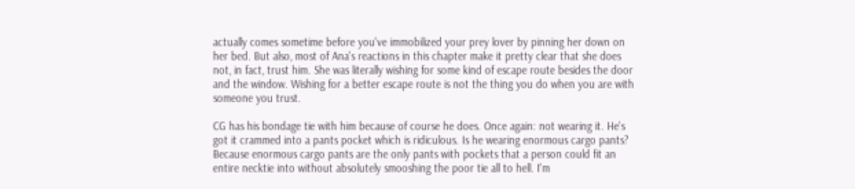actually comes sometime before you've immobilized your prey lover by pinning her down on her bed. But also, most of Ana's reactions in this chapter make it pretty clear that she does not, in fact, trust him. She was literally wishing for some kind of escape route besides the door and the window. Wishing for a better escape route is not the thing you do when you are with someone you trust.

CG has his bondage tie with him because of course he does. Once again: not wearing it. He's got it crammed into a pants pocket which is ridiculous. Is he wearing enormous cargo pants? Because enormous cargo pants are the only pants with pockets that a person could fit an entire necktie into without absolutely smooshing the poor tie all to hell. I'm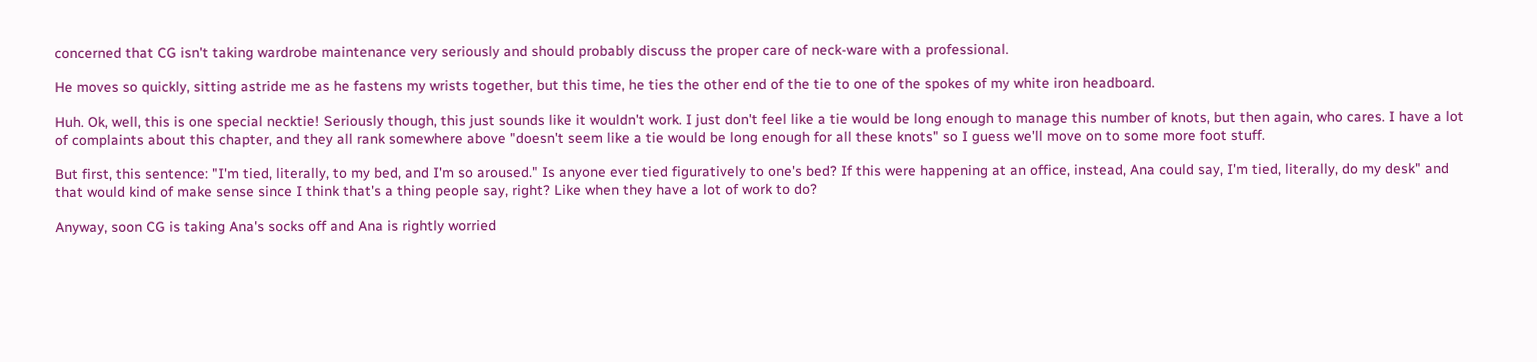concerned that CG isn't taking wardrobe maintenance very seriously and should probably discuss the proper care of neck-ware with a professional.

He moves so quickly, sitting astride me as he fastens my wrists together, but this time, he ties the other end of the tie to one of the spokes of my white iron headboard.

Huh. Ok, well, this is one special necktie! Seriously though, this just sounds like it wouldn't work. I just don't feel like a tie would be long enough to manage this number of knots, but then again, who cares. I have a lot of complaints about this chapter, and they all rank somewhere above "doesn't seem like a tie would be long enough for all these knots" so I guess we'll move on to some more foot stuff.

But first, this sentence: "I'm tied, literally, to my bed, and I'm so aroused." Is anyone ever tied figuratively to one's bed? If this were happening at an office, instead, Ana could say, I'm tied, literally, do my desk" and that would kind of make sense since I think that's a thing people say, right? Like when they have a lot of work to do?

Anyway, soon CG is taking Ana's socks off and Ana is rightly worried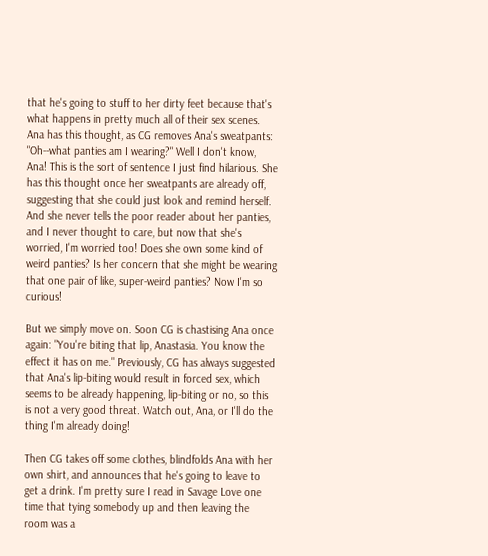that he's going to stuff to her dirty feet because that's what happens in pretty much all of their sex scenes. Ana has this thought, as CG removes Ana's sweatpants: "Oh--what panties am I wearing?" Well I don't know, Ana! This is the sort of sentence I just find hilarious. She has this thought once her sweatpants are already off, suggesting that she could just look and remind herself. And she never tells the poor reader about her panties, and I never thought to care, but now that she's worried, I'm worried too! Does she own some kind of weird panties? Is her concern that she might be wearing that one pair of like, super-weird panties? Now I'm so curious!

But we simply move on. Soon CG is chastising Ana once again: "You're biting that lip, Anastasia. You know the effect it has on me." Previously, CG has always suggested that Ana's lip-biting would result in forced sex, which seems to be already happening, lip-biting or no, so this is not a very good threat. Watch out, Ana, or I'll do the thing I'm already doing!

Then CG takes off some clothes, blindfolds Ana with her own shirt, and announces that he's going to leave to get a drink. I'm pretty sure I read in Savage Love one time that tying somebody up and then leaving the room was a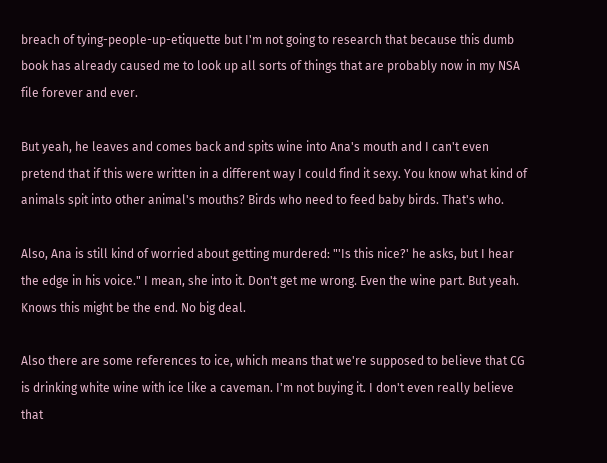breach of tying-people-up-etiquette but I'm not going to research that because this dumb book has already caused me to look up all sorts of things that are probably now in my NSA file forever and ever.

But yeah, he leaves and comes back and spits wine into Ana's mouth and I can't even pretend that if this were written in a different way I could find it sexy. You know what kind of animals spit into other animal's mouths? Birds who need to feed baby birds. That's who.

Also, Ana is still kind of worried about getting murdered: "'Is this nice?' he asks, but I hear the edge in his voice." I mean, she into it. Don't get me wrong. Even the wine part. But yeah. Knows this might be the end. No big deal.

Also there are some references to ice, which means that we're supposed to believe that CG is drinking white wine with ice like a caveman. I'm not buying it. I don't even really believe that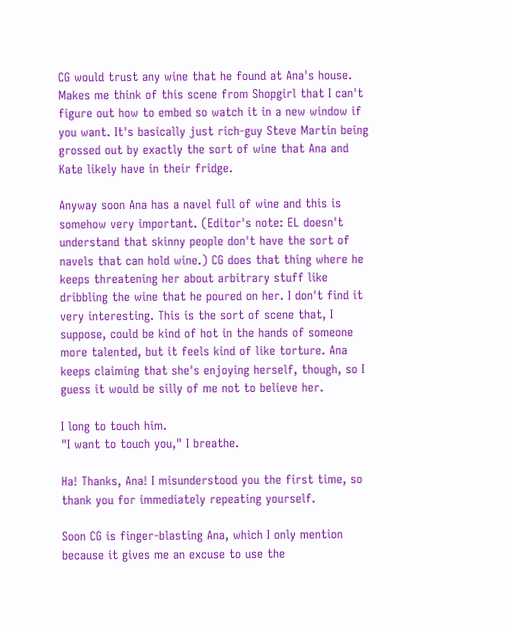CG would trust any wine that he found at Ana's house. Makes me think of this scene from Shopgirl that I can't figure out how to embed so watch it in a new window if you want. It's basically just rich-guy Steve Martin being grossed out by exactly the sort of wine that Ana and Kate likely have in their fridge.

Anyway soon Ana has a navel full of wine and this is somehow very important. (Editor's note: EL doesn't understand that skinny people don't have the sort of navels that can hold wine.) CG does that thing where he keeps threatening her about arbitrary stuff like dribbling the wine that he poured on her. I don't find it very interesting. This is the sort of scene that, I suppose, could be kind of hot in the hands of someone more talented, but it feels kind of like torture. Ana keeps claiming that she's enjoying herself, though, so I guess it would be silly of me not to believe her.

I long to touch him.
"I want to touch you," I breathe.

Ha! Thanks, Ana! I misunderstood you the first time, so thank you for immediately repeating yourself.

Soon CG is finger-blasting Ana, which I only mention because it gives me an excuse to use the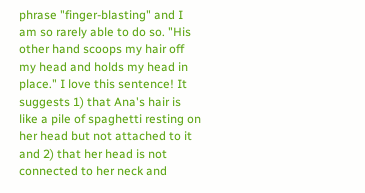phrase "finger-blasting" and I am so rarely able to do so. "His other hand scoops my hair off my head and holds my head in place." I love this sentence! It suggests 1) that Ana's hair is like a pile of spaghetti resting on her head but not attached to it and 2) that her head is not connected to her neck and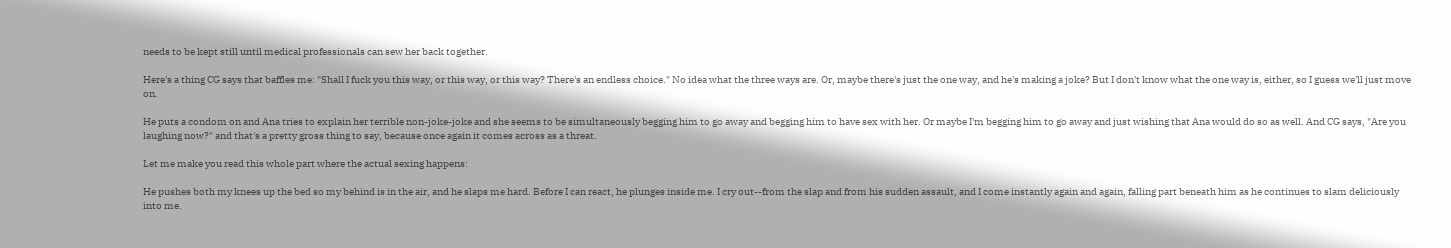needs to be kept still until medical professionals can sew her back together.

Here's a thing CG says that baffles me: "Shall I fuck you this way, or this way, or this way? There's an endless choice." No idea what the three ways are. Or, maybe there's just the one way, and he's making a joke? But I don't know what the one way is, either, so I guess we'll just move on.

He puts a condom on and Ana tries to explain her terrible non-joke-joke and she seems to be simultaneously begging him to go away and begging him to have sex with her. Or maybe I'm begging him to go away and just wishing that Ana would do so as well. And CG says, "Are you laughing now?" and that's a pretty gross thing to say, because once again it comes across as a threat.

Let me make you read this whole part where the actual sexing happens:

He pushes both my knees up the bed so my behind is in the air, and he slaps me hard. Before I can react, he plunges inside me. I cry out--from the slap and from his sudden assault, and I come instantly again and again, falling part beneath him as he continues to slam deliciously into me.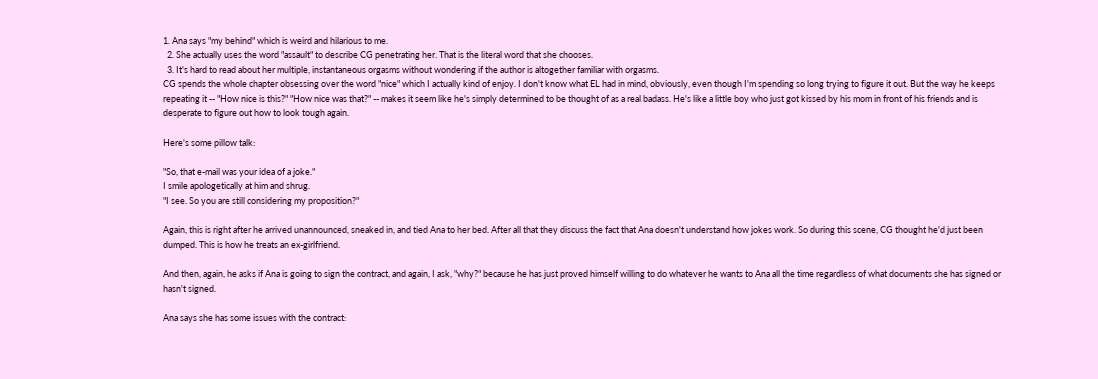1. Ana says "my behind" which is weird and hilarious to me.
  2. She actually uses the word "assault" to describe CG penetrating her. That is the literal word that she chooses.
  3. It's hard to read about her multiple, instantaneous orgasms without wondering if the author is altogether familiar with orgasms.
CG spends the whole chapter obsessing over the word "nice" which I actually kind of enjoy. I don't know what EL had in mind, obviously, even though I'm spending so long trying to figure it out. But the way he keeps repeating it -- "How nice is this?" "How nice was that?" -- makes it seem like he's simply determined to be thought of as a real badass. He's like a little boy who just got kissed by his mom in front of his friends and is desperate to figure out how to look tough again.

Here's some pillow talk:

"So, that e-mail was your idea of a joke."
I smile apologetically at him and shrug.
"I see. So you are still considering my proposition?"

Again, this is right after he arrived unannounced, sneaked in, and tied Ana to her bed. After all that they discuss the fact that Ana doesn't understand how jokes work. So during this scene, CG thought he'd just been dumped. This is how he treats an ex-girlfriend.

And then, again, he asks if Ana is going to sign the contract, and again, I ask, "why?" because he has just proved himself willing to do whatever he wants to Ana all the time regardless of what documents she has signed or hasn't signed.

Ana says she has some issues with the contract: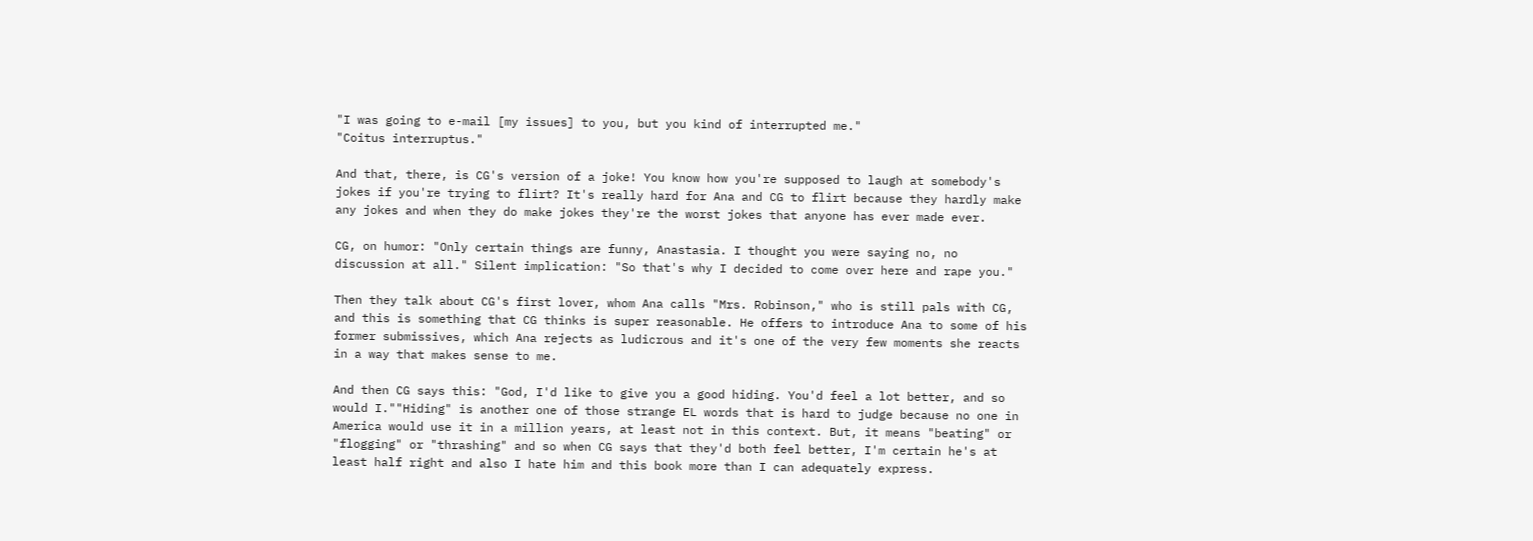"I was going to e-mail [my issues] to you, but you kind of interrupted me."
"Coitus interruptus."

And that, there, is CG's version of a joke! You know how you're supposed to laugh at somebody's jokes if you're trying to flirt? It's really hard for Ana and CG to flirt because they hardly make any jokes and when they do make jokes they're the worst jokes that anyone has ever made ever.

CG, on humor: "Only certain things are funny, Anastasia. I thought you were saying no, no discussion at all." Silent implication: "So that's why I decided to come over here and rape you."

Then they talk about CG's first lover, whom Ana calls "Mrs. Robinson," who is still pals with CG, and this is something that CG thinks is super reasonable. He offers to introduce Ana to some of his former submissives, which Ana rejects as ludicrous and it's one of the very few moments she reacts in a way that makes sense to me.

And then CG says this: "God, I'd like to give you a good hiding. You'd feel a lot better, and so would I.""Hiding" is another one of those strange EL words that is hard to judge because no one in America would use it in a million years, at least not in this context. But, it means "beating" or "flogging" or "thrashing" and so when CG says that they'd both feel better, I'm certain he's at least half right and also I hate him and this book more than I can adequately express.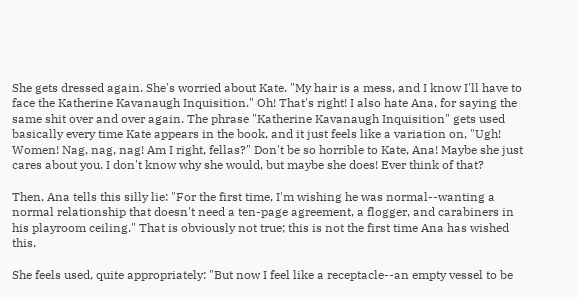She gets dressed again. She's worried about Kate. "My hair is a mess, and I know I'll have to face the Katherine Kavanaugh Inquisition." Oh! That's right! I also hate Ana, for saying the same shit over and over again. The phrase "Katherine Kavanaugh Inquisition" gets used basically every time Kate appears in the book, and it just feels like a variation on, "Ugh! Women! Nag, nag, nag! Am I right, fellas?" Don't be so horrible to Kate, Ana! Maybe she just cares about you. I don't know why she would, but maybe she does! Ever think of that?

Then, Ana tells this silly lie: "For the first time, I'm wishing he was normal--wanting a normal relationship that doesn't need a ten-page agreement, a flogger, and carabiners in his playroom ceiling." That is obviously not true; this is not the first time Ana has wished this.

She feels used, quite appropriately: "But now I feel like a receptacle--an empty vessel to be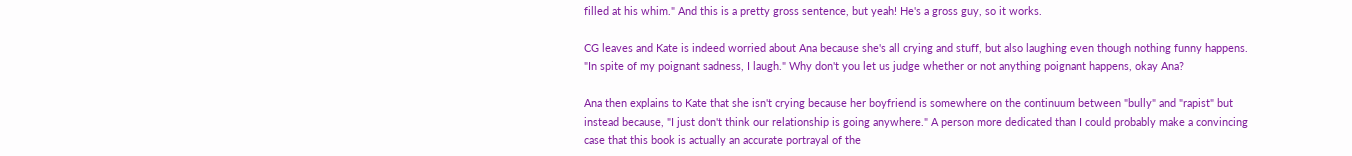filled at his whim." And this is a pretty gross sentence, but yeah! He's a gross guy, so it works.

CG leaves and Kate is indeed worried about Ana because she's all crying and stuff, but also laughing even though nothing funny happens. "In spite of my poignant sadness, I laugh." Why don't you let us judge whether or not anything poignant happens, okay Ana?

Ana then explains to Kate that she isn't crying because her boyfriend is somewhere on the continuum between "bully" and "rapist" but instead because, "I just don't think our relationship is going anywhere." A person more dedicated than I could probably make a convincing case that this book is actually an accurate portrayal of the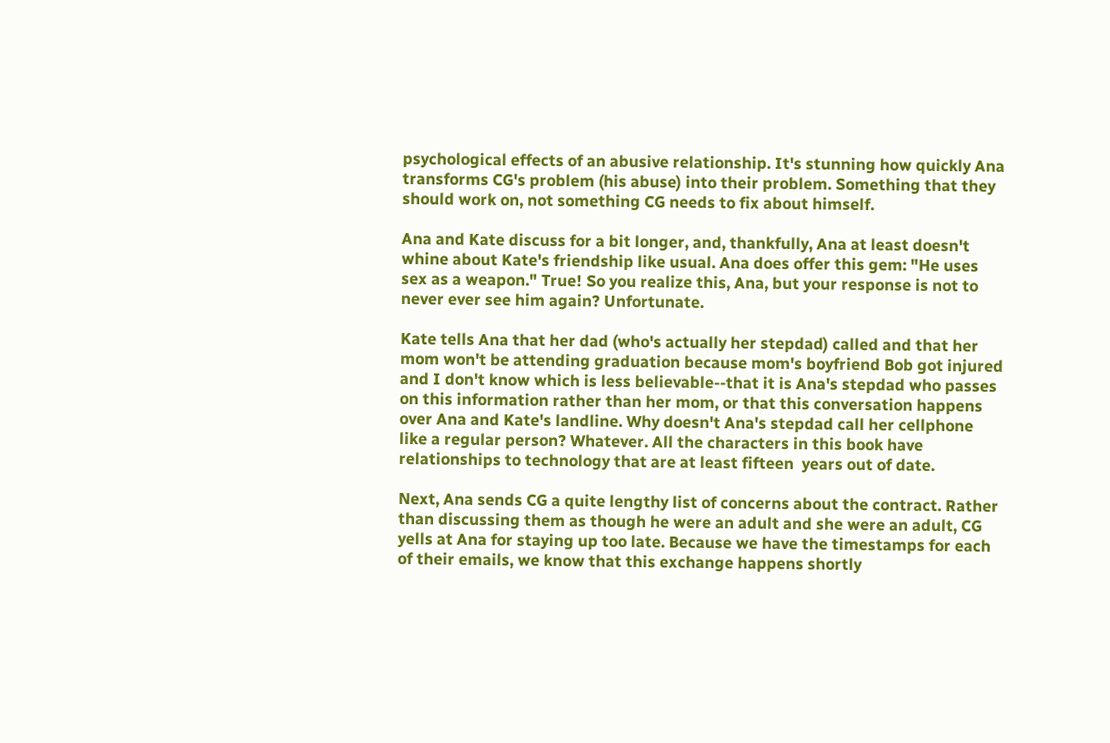psychological effects of an abusive relationship. It's stunning how quickly Ana transforms CG's problem (his abuse) into their problem. Something that they should work on, not something CG needs to fix about himself.

Ana and Kate discuss for a bit longer, and, thankfully, Ana at least doesn't whine about Kate's friendship like usual. Ana does offer this gem: "He uses sex as a weapon." True! So you realize this, Ana, but your response is not to never ever see him again? Unfortunate.

Kate tells Ana that her dad (who's actually her stepdad) called and that her mom won't be attending graduation because mom's boyfriend Bob got injured and I don't know which is less believable--that it is Ana's stepdad who passes on this information rather than her mom, or that this conversation happens over Ana and Kate's landline. Why doesn't Ana's stepdad call her cellphone like a regular person? Whatever. All the characters in this book have relationships to technology that are at least fifteen  years out of date.

Next, Ana sends CG a quite lengthy list of concerns about the contract. Rather than discussing them as though he were an adult and she were an adult, CG yells at Ana for staying up too late. Because we have the timestamps for each of their emails, we know that this exchange happens shortly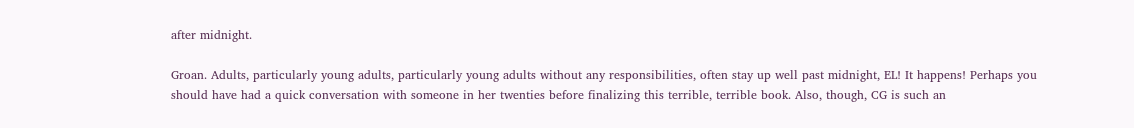after midnight.

Groan. Adults, particularly young adults, particularly young adults without any responsibilities, often stay up well past midnight, EL! It happens! Perhaps you should have had a quick conversation with someone in her twenties before finalizing this terrible, terrible book. Also, though, CG is such an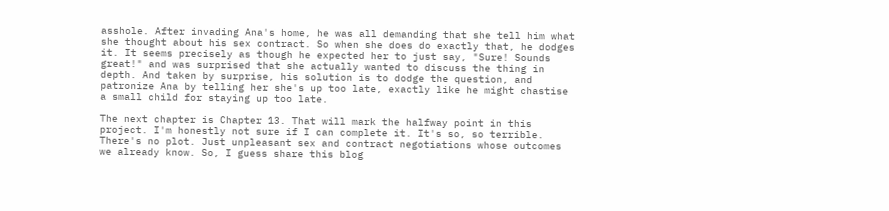asshole. After invading Ana's home, he was all demanding that she tell him what she thought about his sex contract. So when she does do exactly that, he dodges it. It seems precisely as though he expected her to just say, "Sure! Sounds great!" and was surprised that she actually wanted to discuss the thing in depth. And taken by surprise, his solution is to dodge the question, and patronize Ana by telling her she's up too late, exactly like he might chastise a small child for staying up too late.

The next chapter is Chapter 13. That will mark the halfway point in this project. I'm honestly not sure if I can complete it. It's so, so terrible. There's no plot. Just unpleasant sex and contract negotiations whose outcomes we already know. So, I guess share this blog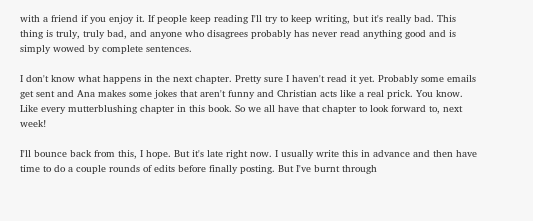with a friend if you enjoy it. If people keep reading I'll try to keep writing, but it's really bad. This thing is truly, truly bad, and anyone who disagrees probably has never read anything good and is simply wowed by complete sentences.

I don't know what happens in the next chapter. Pretty sure I haven't read it yet. Probably some emails get sent and Ana makes some jokes that aren't funny and Christian acts like a real prick. You know. Like every mutterblushing chapter in this book. So we all have that chapter to look forward to, next week!

I'll bounce back from this, I hope. But it's late right now. I usually write this in advance and then have time to do a couple rounds of edits before finally posting. But I've burnt through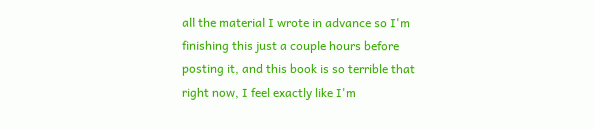all the material I wrote in advance so I'm finishing this just a couple hours before posting it, and this book is so terrible that right now, I feel exactly like I'm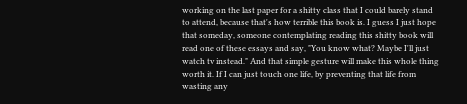working on the last paper for a shitty class that I could barely stand to attend, because that's how terrible this book is. I guess I just hope that someday, someone contemplating reading this shitty book will read one of these essays and say, "You know what? Maybe I'll just watch tv instead." And that simple gesture will make this whole thing worth it. If I can just touch one life, by preventing that life from wasting any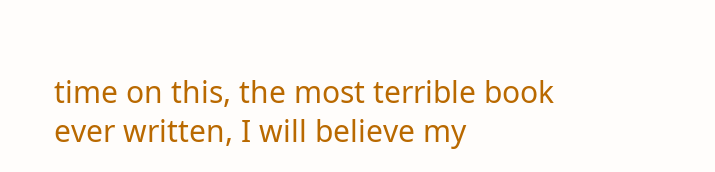time on this, the most terrible book ever written, I will believe my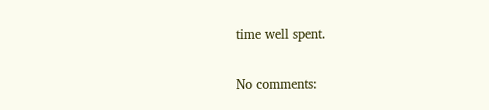time well spent.

No comments: